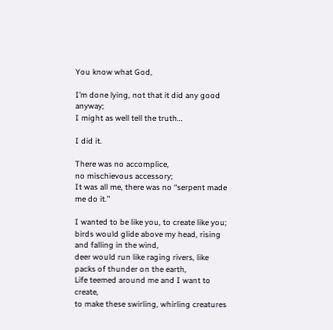You know what God,

I’m done lying, not that it did any good anyway;
I might as well tell the truth…

I did it.

There was no accomplice,
no mischievous accessory;
It was all me, there was no “serpent made me do it.”

I wanted to be like you, to create like you;
birds would glide above my head, rising and falling in the wind,
deer would run like raging rivers, like packs of thunder on the earth,
Life teemed around me and I want to create,
to make these swirling, whirling creatures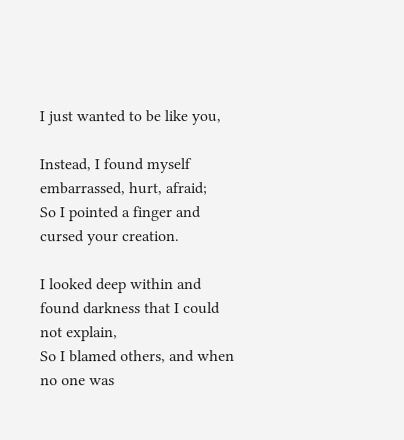I just wanted to be like you,

Instead, I found myself embarrassed, hurt, afraid;
So I pointed a finger and cursed your creation.

I looked deep within and found darkness that I could not explain,
So I blamed others, and when no one was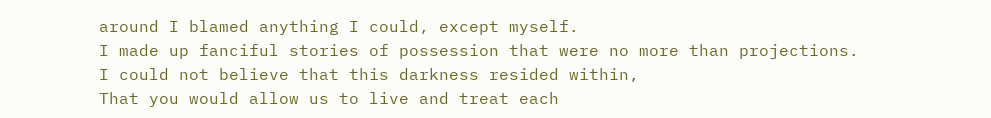around I blamed anything I could, except myself.
I made up fanciful stories of possession that were no more than projections.
I could not believe that this darkness resided within,
That you would allow us to live and treat each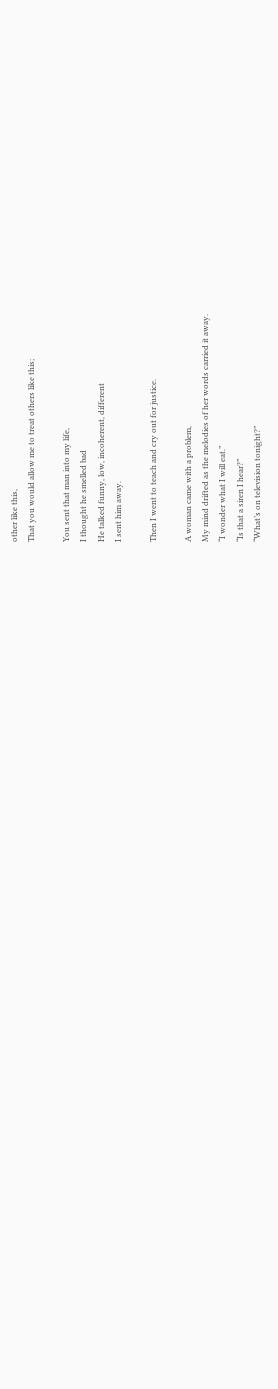other like this,
That you would allow me to treat others like this;

You sent that man into my life,
I thought he smelled bad
He talked funny, low, incoherent, different
I sent him away.

Then I went to teach and cry out for justice.

A woman came with a problem,
My mind drifted as the melodies of her words carried it away.
“I wonder what I will eat.”
“Is that a siren I hear?”
“What’s on television tonight?”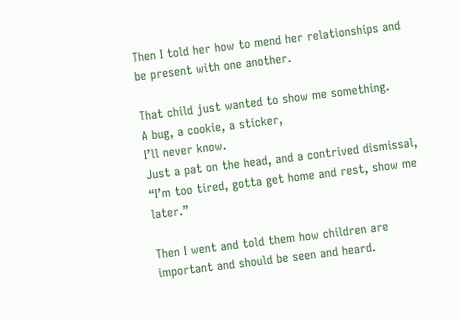Then I told her how to mend her relationships and be present with one another.

That child just wanted to show me something.
A bug, a cookie, a sticker,
I’ll never know.
Just a pat on the head, and a contrived dismissal,
“I’m too tired, gotta get home and rest, show me later.”

Then I went and told them how children are important and should be seen and heard.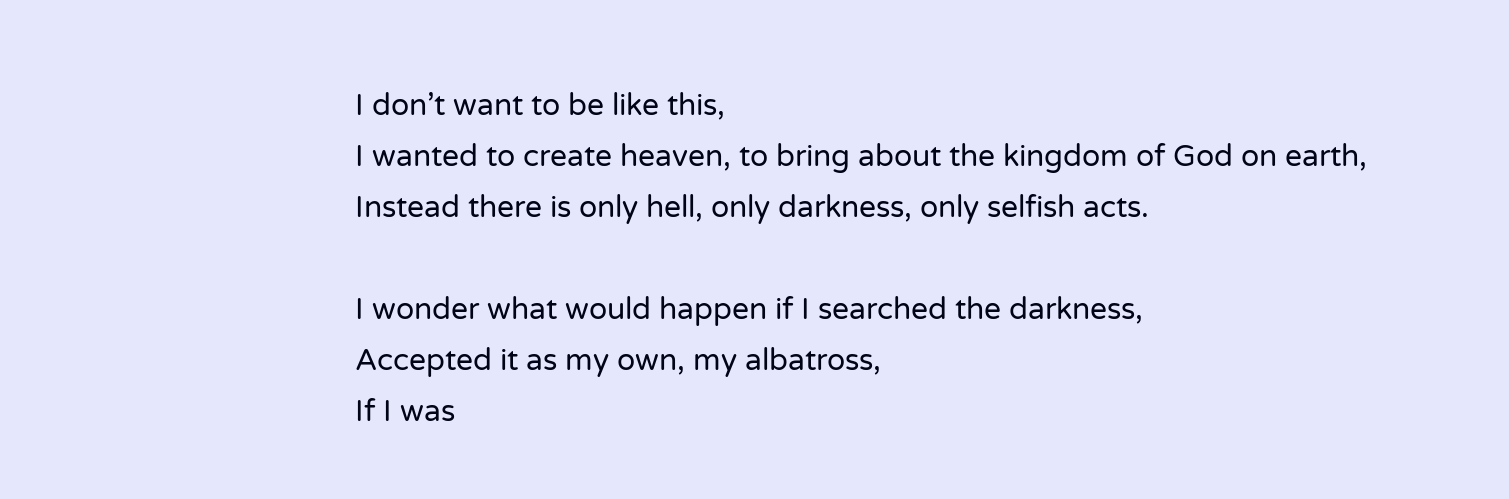I don’t want to be like this,
I wanted to create heaven, to bring about the kingdom of God on earth,
Instead there is only hell, only darkness, only selfish acts.

I wonder what would happen if I searched the darkness,
Accepted it as my own, my albatross,
If I was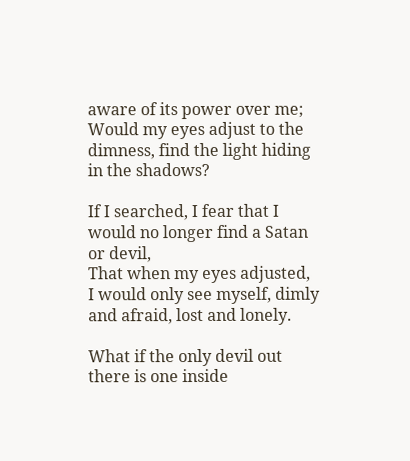aware of its power over me;
Would my eyes adjust to the dimness, find the light hiding in the shadows?

If I searched, I fear that I would no longer find a Satan or devil,
That when my eyes adjusted,
I would only see myself, dimly and afraid, lost and lonely.

What if the only devil out there is one inside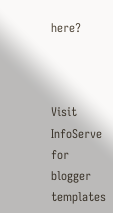here?



Visit InfoServe for blogger templates